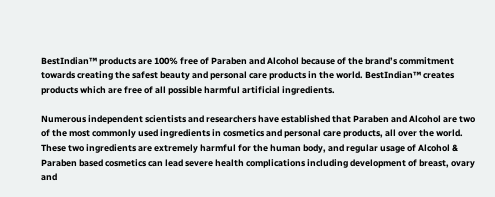BestIndian™ products are 100% free of Paraben and Alcohol because of the brand’s commitment towards creating the safest beauty and personal care products in the world. BestIndian™ creates products which are free of all possible harmful artificial ingredients.

Numerous independent scientists and researchers have established that Paraben and Alcohol are two of the most commonly used ingredients in cosmetics and personal care products, all over the world. These two ingredients are extremely harmful for the human body, and regular usage of Alcohol & Paraben based cosmetics can lead severe health complications including development of breast, ovary and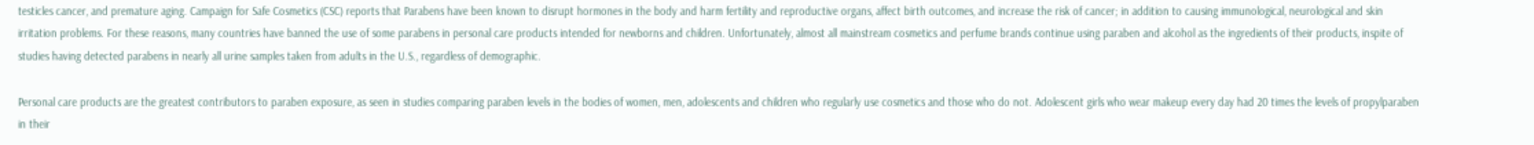testicles cancer, and premature aging. Campaign for Safe Cosmetics (CSC) reports that Parabens have been known to disrupt hormones in the body and harm fertility and reproductive organs, affect birth outcomes, and increase the risk of cancer; in addition to causing immunological, neurological and skin irritation problems. For these reasons, many countries have banned the use of some parabens in personal care products intended for newborns and children. Unfortunately, almost all mainstream cosmetics and perfume brands continue using paraben and alcohol as the ingredients of their products, inspite of studies having detected parabens in nearly all urine samples taken from adults in the U.S., regardless of demographic.

Personal care products are the greatest contributors to paraben exposure, as seen in studies comparing paraben levels in the bodies of women, men, adolescents and children who regularly use cosmetics and those who do not. Adolescent girls who wear makeup every day had 20 times the levels of propylparaben in their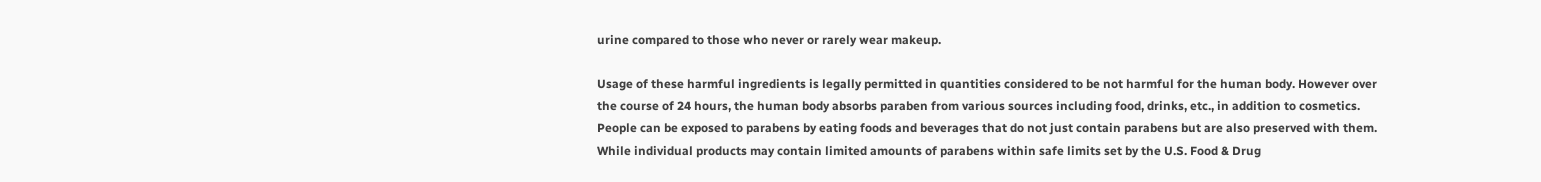urine compared to those who never or rarely wear makeup.

Usage of these harmful ingredients is legally permitted in quantities considered to be not harmful for the human body. However over the course of 24 hours, the human body absorbs paraben from various sources including food, drinks, etc., in addition to cosmetics. People can be exposed to parabens by eating foods and beverages that do not just contain parabens but are also preserved with them. While individual products may contain limited amounts of parabens within safe limits set by the U.S. Food & Drug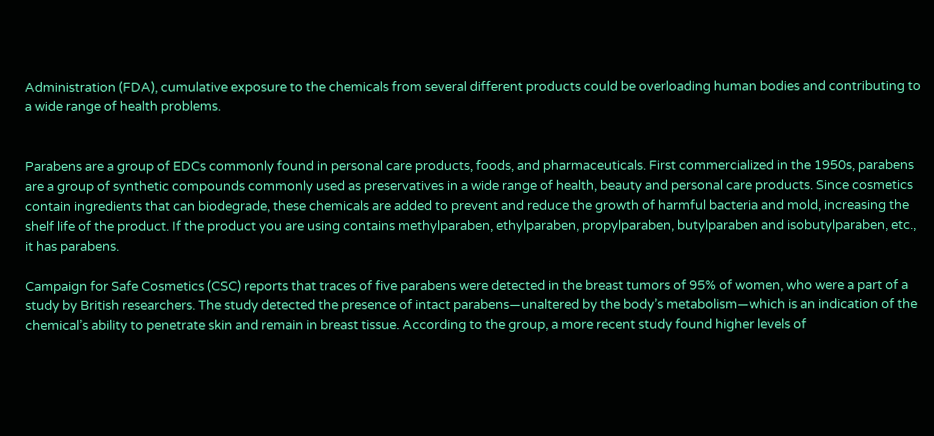Administration (FDA), cumulative exposure to the chemicals from several different products could be overloading human bodies and contributing to a wide range of health problems.


Parabens are a group of EDCs commonly found in personal care products, foods, and pharmaceuticals. First commercialized in the 1950s, parabens are a group of synthetic compounds commonly used as preservatives in a wide range of health, beauty and personal care products. Since cosmetics contain ingredients that can biodegrade, these chemicals are added to prevent and reduce the growth of harmful bacteria and mold, increasing the shelf life of the product. If the product you are using contains methylparaben, ethylparaben, propylparaben, butylparaben and isobutylparaben, etc., it has parabens.

Campaign for Safe Cosmetics (CSC) reports that traces of five parabens were detected in the breast tumors of 95% of women, who were a part of a study by British researchers. The study detected the presence of intact parabens—unaltered by the body’s metabolism—which is an indication of the chemical’s ability to penetrate skin and remain in breast tissue. According to the group, a more recent study found higher levels of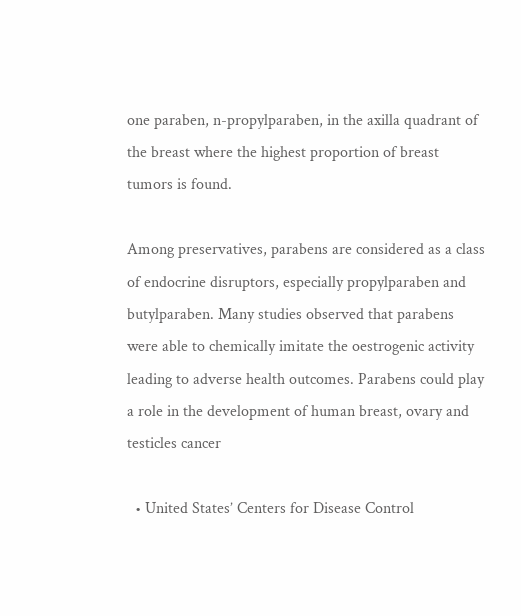one paraben, n-propylparaben, in the axilla quadrant of the breast where the highest proportion of breast tumors is found.

Among preservatives, parabens are considered as a class of endocrine disruptors, especially propylparaben and butylparaben. Many studies observed that parabens were able to chemically imitate the oestrogenic activity leading to adverse health outcomes. Parabens could play a role in the development of human breast, ovary and testicles cancer

  • United States’ Centers for Disease Control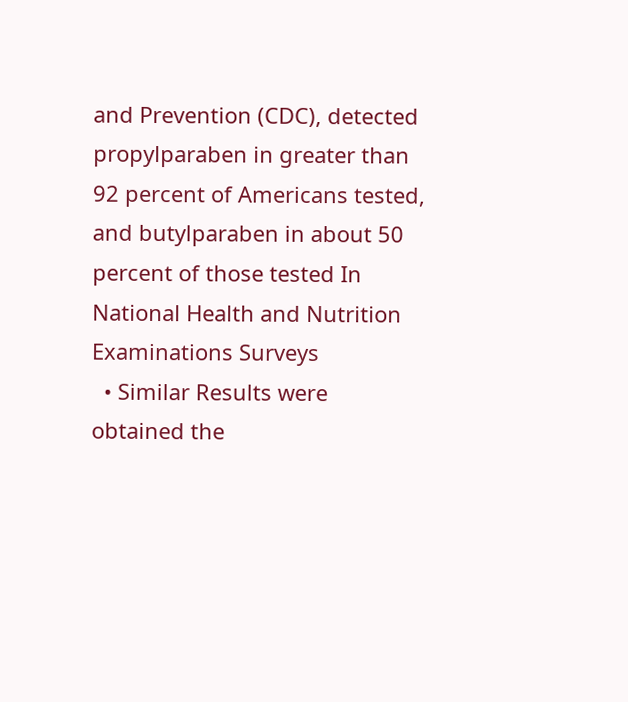and Prevention (CDC), detected propylparaben in greater than 92 percent of Americans tested, and butylparaben in about 50 percent of those tested In National Health and Nutrition Examinations Surveys
  • Similar Results were obtained the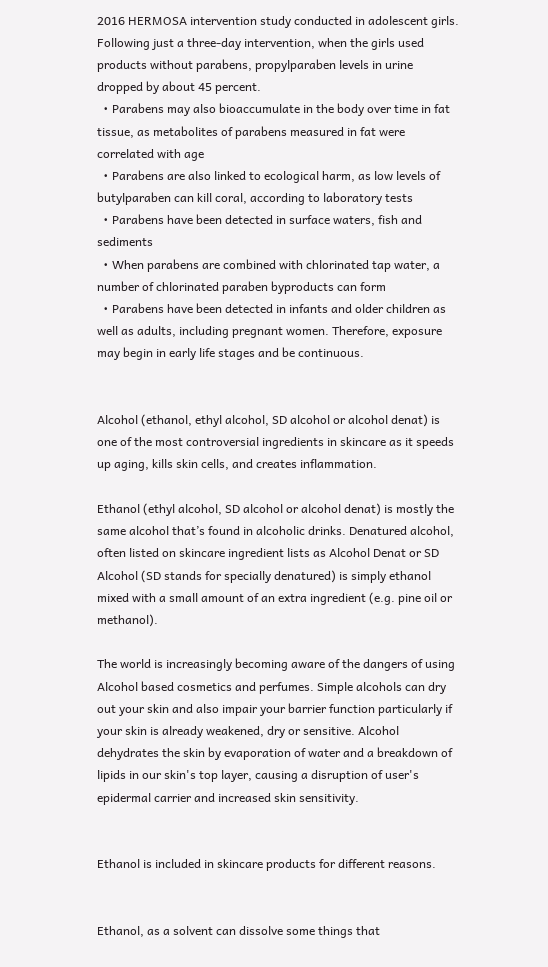2016 HERMOSA intervention study conducted in adolescent girls. Following just a three-day intervention, when the girls used products without parabens, propylparaben levels in urine dropped by about 45 percent.
  • Parabens may also bioaccumulate in the body over time in fat tissue, as metabolites of parabens measured in fat were correlated with age
  • Parabens are also linked to ecological harm, as low levels of butylparaben can kill coral, according to laboratory tests
  • Parabens have been detected in surface waters, fish and sediments
  • When parabens are combined with chlorinated tap water, a number of chlorinated paraben byproducts can form
  • Parabens have been detected in infants and older children as well as adults, including pregnant women. Therefore, exposure may begin in early life stages and be continuous.


Alcohol (ethanol, ethyl alcohol, SD alcohol or alcohol denat) is one of the most controversial ingredients in skincare as it speeds up aging, kills skin cells, and creates inflammation.

Ethanol (ethyl alcohol, SD alcohol or alcohol denat) is mostly the same alcohol that’s found in alcoholic drinks. Denatured alcohol, often listed on skincare ingredient lists as Alcohol Denat or SD Alcohol (SD stands for specially denatured) is simply ethanol mixed with a small amount of an extra ingredient (e.g. pine oil or methanol).

The world is increasingly becoming aware of the dangers of using Alcohol based cosmetics and perfumes. Simple alcohols can dry out your skin and also impair your barrier function particularly if your skin is already weakened, dry or sensitive. Alcohol dehydrates the skin by evaporation of water and a breakdown of lipids in our skin's top layer, causing a disruption of user's epidermal carrier and increased skin sensitivity.


Ethanol is included in skincare products for different reasons.


Ethanol, as a solvent can dissolve some things that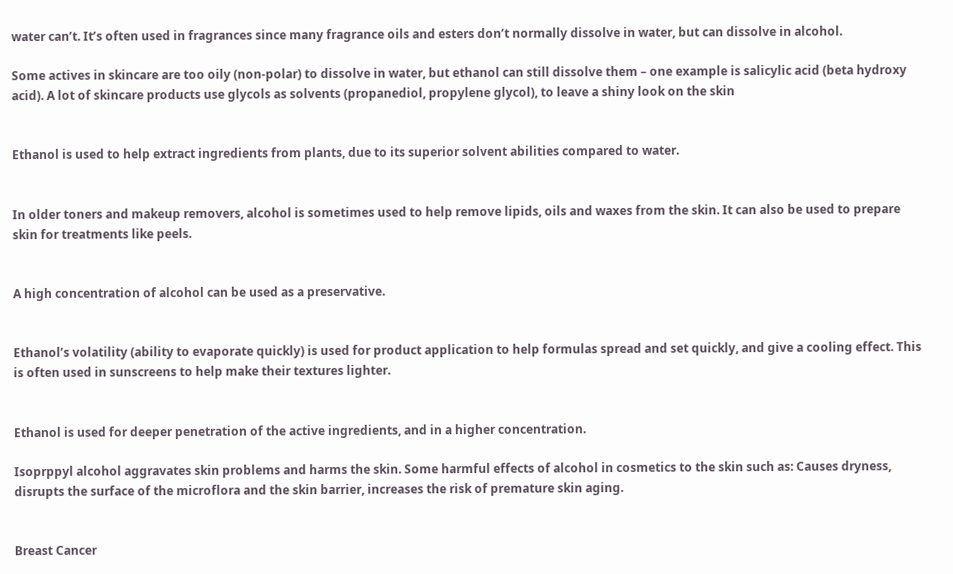water can’t. It’s often used in fragrances since many fragrance oils and esters don’t normally dissolve in water, but can dissolve in alcohol.

Some actives in skincare are too oily (non-polar) to dissolve in water, but ethanol can still dissolve them – one example is salicylic acid (beta hydroxy acid). A lot of skincare products use glycols as solvents (propanediol, propylene glycol), to leave a shiny look on the skin


Ethanol is used to help extract ingredients from plants, due to its superior solvent abilities compared to water.


In older toners and makeup removers, alcohol is sometimes used to help remove lipids, oils and waxes from the skin. It can also be used to prepare skin for treatments like peels.


A high concentration of alcohol can be used as a preservative.


Ethanol’s volatility (ability to evaporate quickly) is used for product application to help formulas spread and set quickly, and give a cooling effect. This is often used in sunscreens to help make their textures lighter.


Ethanol is used for deeper penetration of the active ingredients, and in a higher concentration.

Isoprppyl alcohol aggravates skin problems and harms the skin. Some harmful effects of alcohol in cosmetics to the skin such as: Causes dryness, disrupts the surface of the microflora and the skin barrier, increases the risk of premature skin aging.


Breast Cancer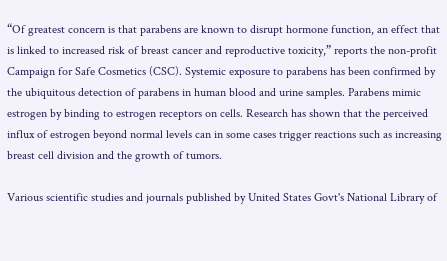“Of greatest concern is that parabens are known to disrupt hormone function, an effect that is linked to increased risk of breast cancer and reproductive toxicity,” reports the non-profit Campaign for Safe Cosmetics (CSC). Systemic exposure to parabens has been confirmed by the ubiquitous detection of parabens in human blood and urine samples. Parabens mimic estrogen by binding to estrogen receptors on cells. Research has shown that the perceived influx of estrogen beyond normal levels can in some cases trigger reactions such as increasing breast cell division and the growth of tumors.

Various scientific studies and journals published by United States Govt's National Library of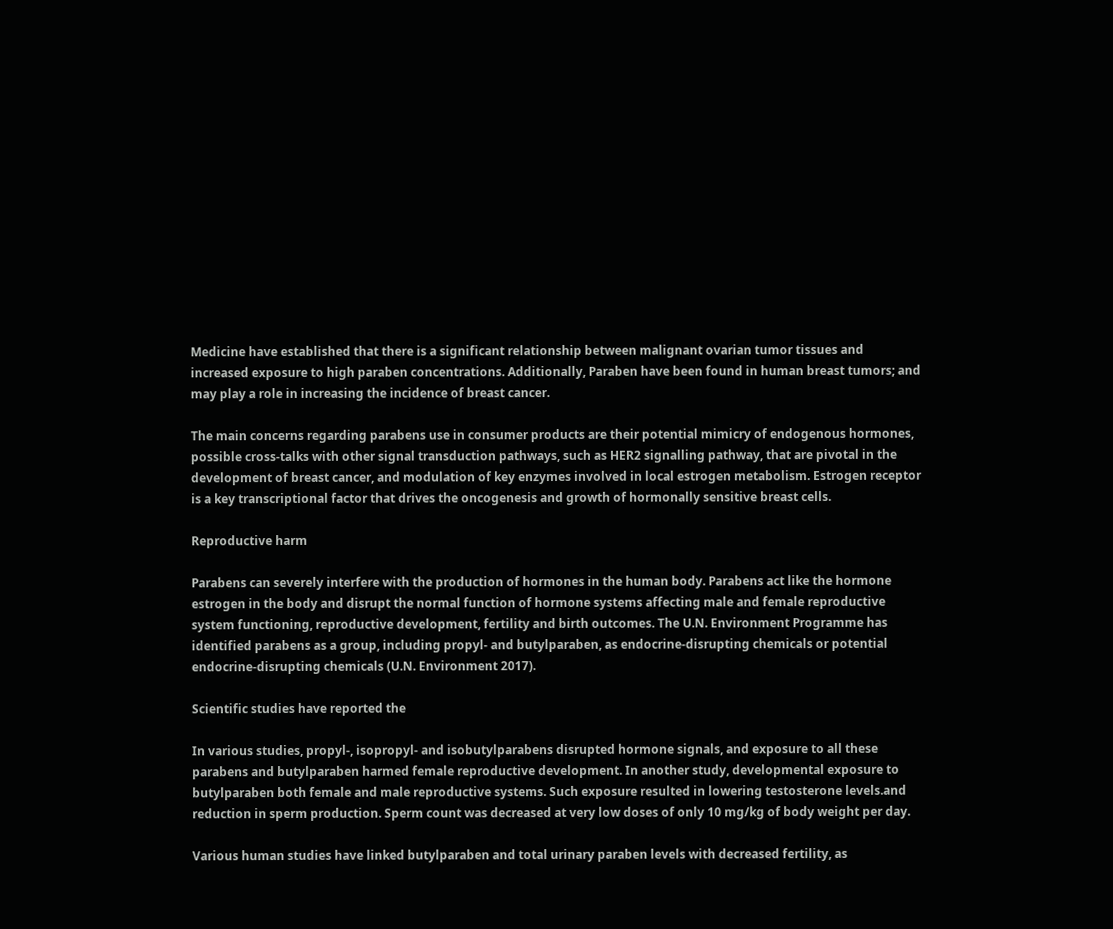Medicine have established that there is a significant relationship between malignant ovarian tumor tissues and increased exposure to high paraben concentrations. Additionally, Paraben have been found in human breast tumors; and may play a role in increasing the incidence of breast cancer.

The main concerns regarding parabens use in consumer products are their potential mimicry of endogenous hormones, possible cross-talks with other signal transduction pathways, such as HER2 signalling pathway, that are pivotal in the development of breast cancer, and modulation of key enzymes involved in local estrogen metabolism. Estrogen receptor is a key transcriptional factor that drives the oncogenesis and growth of hormonally sensitive breast cells.

Reproductive harm

Parabens can severely interfere with the production of hormones in the human body. Parabens act like the hormone estrogen in the body and disrupt the normal function of hormone systems affecting male and female reproductive system functioning, reproductive development, fertility and birth outcomes. The U.N. Environment Programme has identified parabens as a group, including propyl- and butylparaben, as endocrine-disrupting chemicals or potential endocrine-disrupting chemicals (U.N. Environment 2017).

Scientific studies have reported the

In various studies, propyl-, isopropyl- and isobutylparabens disrupted hormone signals, and exposure to all these parabens and butylparaben harmed female reproductive development. In another study, developmental exposure to butylparaben both female and male reproductive systems. Such exposure resulted in lowering testosterone levels.and reduction in sperm production. Sperm count was decreased at very low doses of only 10 mg/kg of body weight per day.

Various human studies have linked butylparaben and total urinary paraben levels with decreased fertility, as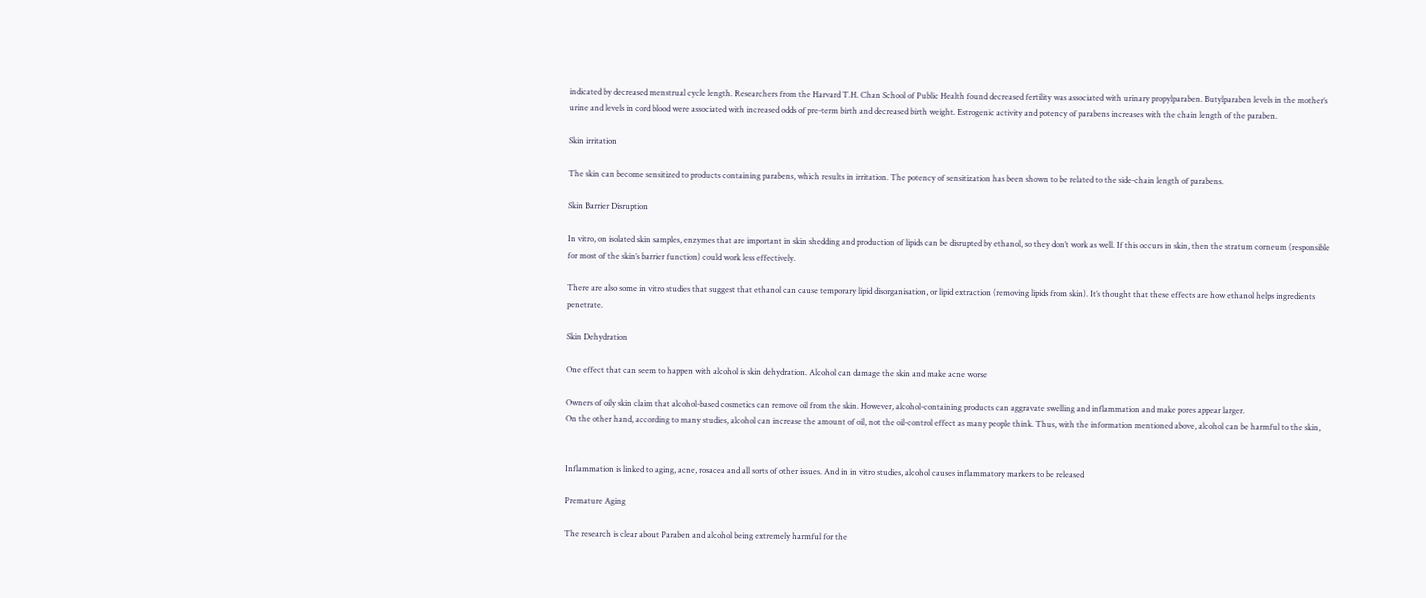indicated by decreased menstrual cycle length. Researchers from the Harvard T.H. Chan School of Public Health found decreased fertility was associated with urinary propylparaben. Butylparaben levels in the mother’s urine and levels in cord blood were associated with increased odds of pre-term birth and decreased birth weight. Estrogenic activity and potency of parabens increases with the chain length of the paraben.

Skin irritation

The skin can become sensitized to products containing parabens, which results in irritation. The potency of sensitization has been shown to be related to the side-chain length of parabens.

Skin Barrier Disruption

In vitro, on isolated skin samples, enzymes that are important in skin shedding and production of lipids can be disrupted by ethanol, so they don’t work as well. If this occurs in skin, then the stratum corneum (responsible for most of the skin’s barrier function) could work less effectively.

There are also some in vitro studies that suggest that ethanol can cause temporary lipid disorganisation, or lipid extraction (removing lipids from skin). It’s thought that these effects are how ethanol helps ingredients penetrate.

Skin Dehydration

One effect that can seem to happen with alcohol is skin dehydration. Alcohol can damage the skin and make acne worse

Owners of oily skin claim that alcohol-based cosmetics can remove oil from the skin. However, alcohol-containing products can aggravate swelling and inflammation and make pores appear larger.
On the other hand, according to many studies, alcohol can increase the amount of oil, not the oil-control effect as many people think. Thus, with the information mentioned above, alcohol can be harmful to the skin,


Inflammation is linked to aging, acne, rosacea and all sorts of other issues. And in in vitro studies, alcohol causes inflammatory markers to be released

Premature Aging

The research is clear about Paraben and alcohol being extremely harmful for the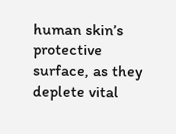human skin’s protective surface, as they deplete vital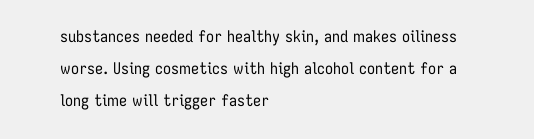substances needed for healthy skin, and makes oiliness worse. Using cosmetics with high alcohol content for a long time will trigger faster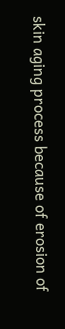skin aging process because of erosion of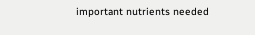important nutrients needed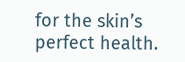for the skin’s perfect health.